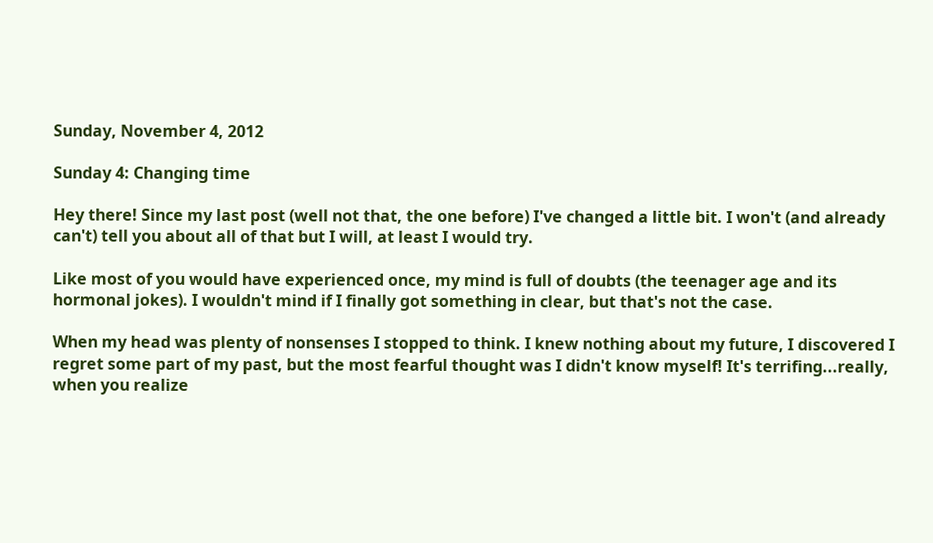Sunday, November 4, 2012

Sunday 4: Changing time

Hey there! Since my last post (well not that, the one before) I've changed a little bit. I won't (and already can't) tell you about all of that but I will, at least I would try.

Like most of you would have experienced once, my mind is full of doubts (the teenager age and its hormonal jokes). I wouldn't mind if I finally got something in clear, but that's not the case.

When my head was plenty of nonsenses I stopped to think. I knew nothing about my future, I discovered I regret some part of my past, but the most fearful thought was I didn't know myself! It's terrifing...really, when you realize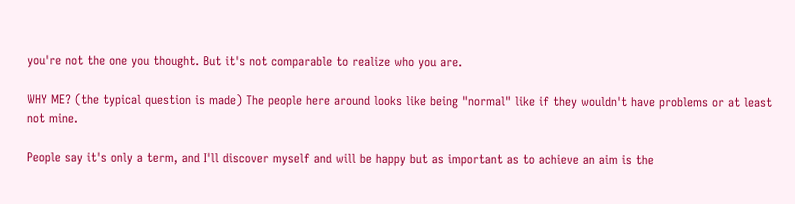you're not the one you thought. But it's not comparable to realize who you are.

WHY ME? (the typical question is made) The people here around looks like being "normal" like if they wouldn't have problems or at least not mine.

People say it's only a term, and I'll discover myself and will be happy but as important as to achieve an aim is the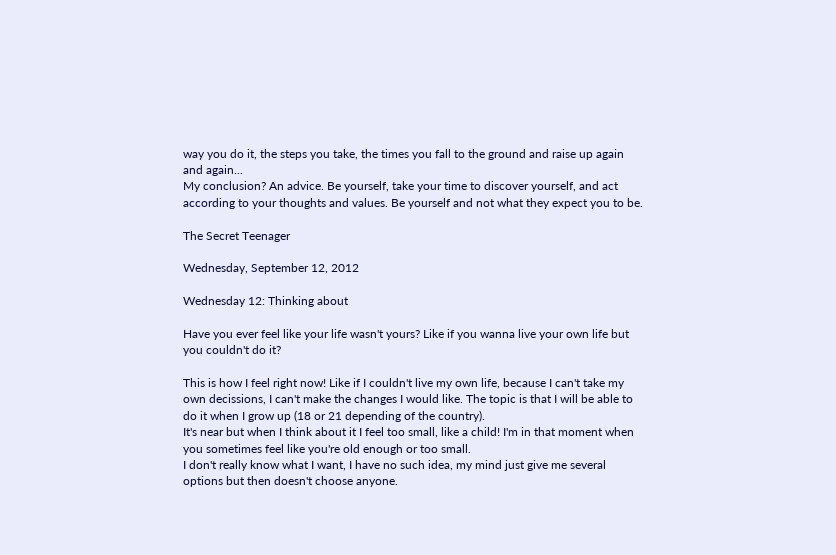way you do it, the steps you take, the times you fall to the ground and raise up again and again...
My conclusion? An advice. Be yourself, take your time to discover yourself, and act according to your thoughts and values. Be yourself and not what they expect you to be.

The Secret Teenager

Wednesday, September 12, 2012

Wednesday 12: Thinking about

Have you ever feel like your life wasn't yours? Like if you wanna live your own life but you couldn't do it?

This is how I feel right now! Like if I couldn't live my own life, because I can't take my own decissions, I can't make the changes I would like. The topic is that I will be able to do it when I grow up (18 or 21 depending of the country).
It's near but when I think about it I feel too small, like a child! I'm in that moment when you sometimes feel like you're old enough or too small.
I don't really know what I want, I have no such idea, my mind just give me several options but then doesn't choose anyone.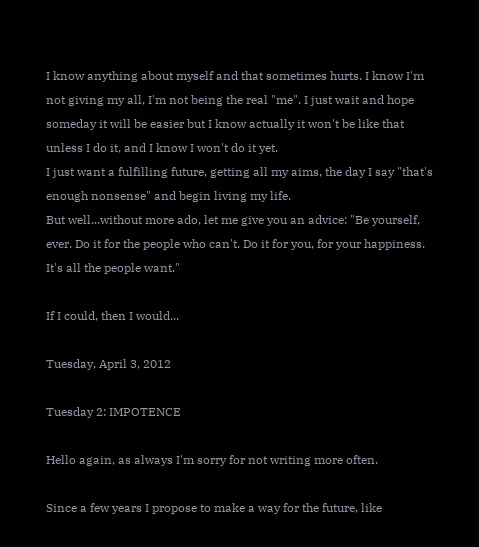I know anything about myself and that sometimes hurts. I know I'm not giving my all, I'm not being the real "me". I just wait and hope someday it will be easier but I know actually it won't be like that unless I do it, and I know I won't do it yet.
I just want a fulfilling future, getting all my aims, the day I say "that's enough nonsense" and begin living my life.
But well...without more ado, let me give you an advice: "Be yourself, ever. Do it for the people who can't. Do it for you, for your happiness. It's all the people want."

If I could, then I would...

Tuesday, April 3, 2012

Tuesday 2: IMPOTENCE

Hello again, as always I'm sorry for not writing more often.

Since a few years I propose to make a way for the future, like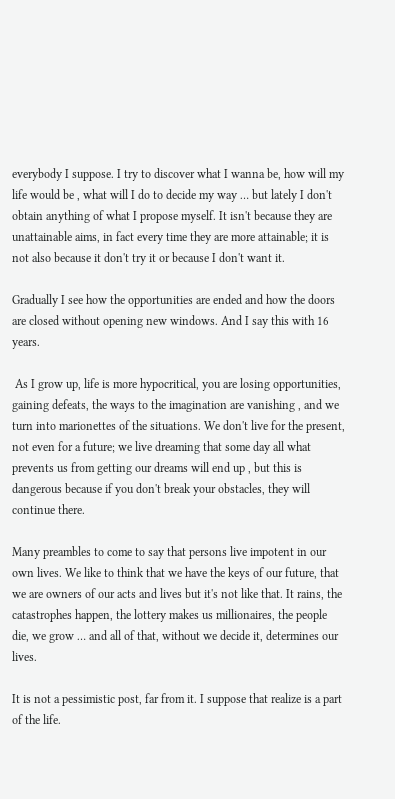everybody I suppose. I try to discover what I wanna be, how will my life would be , what will I do to decide my way … but lately I don't obtain anything of what I propose myself. It isn't because they are unattainable aims, in fact every time they are more attainable; it is not also because it don't try it or because I don't want it.

Gradually I see how the opportunities are ended and how the doors are closed without opening new windows. And I say this with 16 years.

 As I grow up, life is more hypocritical, you are losing opportunities, gaining defeats, the ways to the imagination are vanishing , and we turn into marionettes of the situations. We don't live for the present, not even for a future; we live dreaming that some day all what prevents us from getting our dreams will end up , but this is dangerous because if you don't break your obstacles, they will continue there.

Many preambles to come to say that persons live impotent in our own lives. We like to think that we have the keys of our future, that we are owners of our acts and lives but it's not like that. It rains, the catastrophes happen, the lottery makes us millionaires, the people die, we grow … and all of that, without we decide it, determines our lives.

It is not a pessimistic post, far from it. I suppose that realize is a part of the life.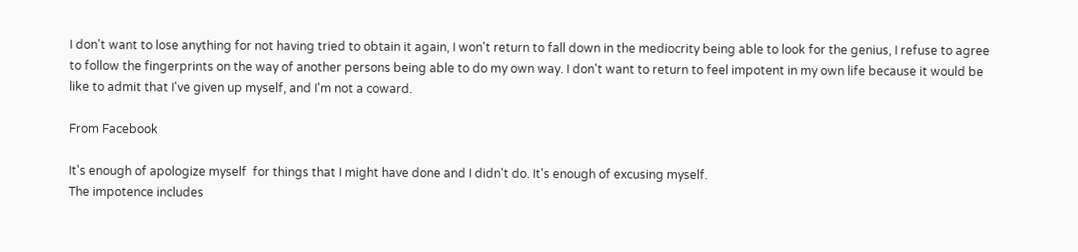I don't want to lose anything for not having tried to obtain it again, I won't return to fall down in the mediocrity being able to look for the genius, I refuse to agree to follow the fingerprints on the way of another persons being able to do my own way. I don't want to return to feel impotent in my own life because it would be like to admit that I've given up myself, and I'm not a coward.

From Facebook

It's enough of apologize myself  for things that I might have done and I didn't do. It's enough of excusing myself.
The impotence includes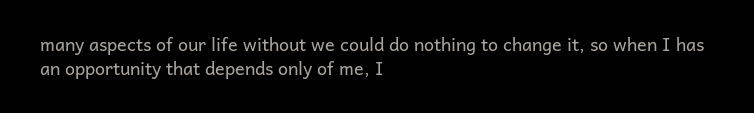many aspects of our life without we could do nothing to change it, so when I has an opportunity that depends only of me, I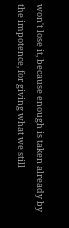won't lose it, because enough is taken already by the impotence, for giving what we still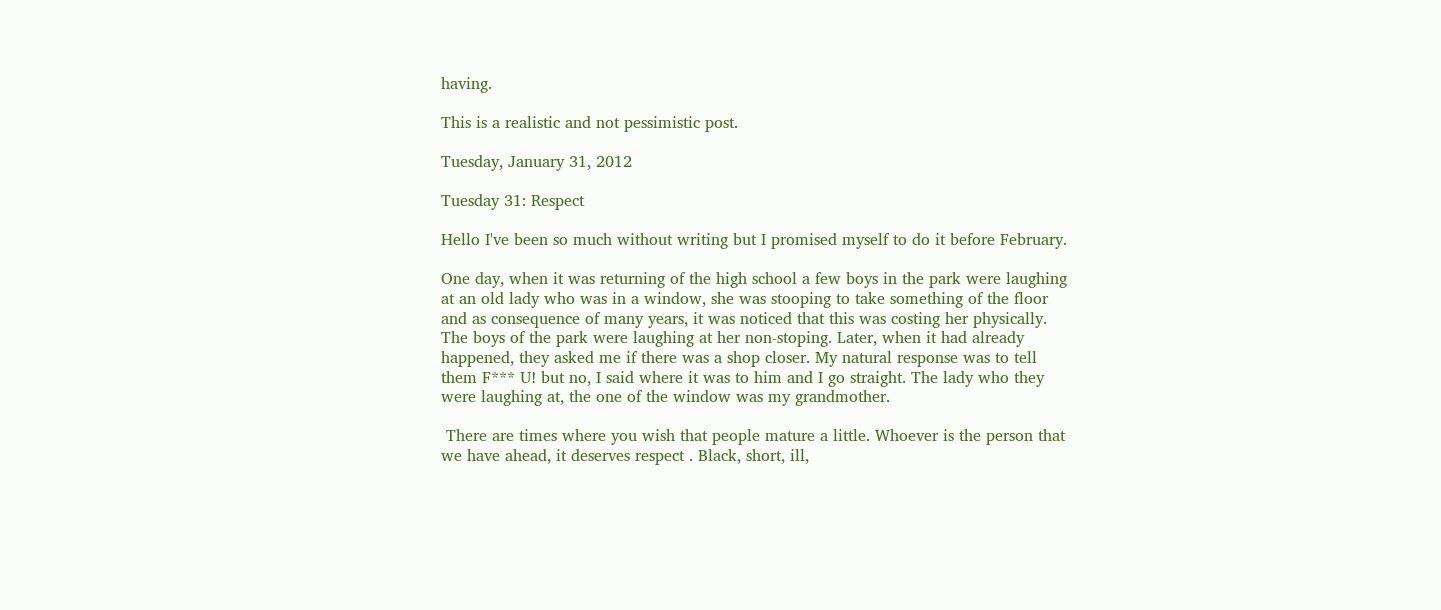having.

This is a realistic and not pessimistic post.

Tuesday, January 31, 2012

Tuesday 31: Respect

Hello I've been so much without writing but I promised myself to do it before February.

One day, when it was returning of the high school a few boys in the park were laughing at an old lady who was in a window, she was stooping to take something of the floor and as consequence of many years, it was noticed that this was costing her physically. The boys of the park were laughing at her non-stoping. Later, when it had already happened, they asked me if there was a shop closer. My natural response was to tell them F*** U! but no, I said where it was to him and I go straight. The lady who they were laughing at, the one of the window was my grandmother.

 There are times where you wish that people mature a little. Whoever is the person that we have ahead, it deserves respect . Black, short, ill,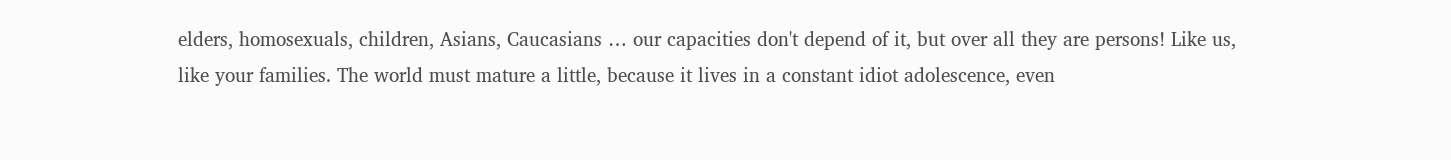elders, homosexuals, children, Asians, Caucasians … our capacities don't depend of it, but over all they are persons! Like us, like your families. The world must mature a little, because it lives in a constant idiot adolescence, even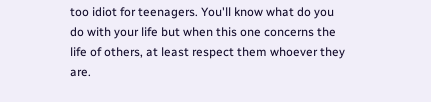too idiot for teenagers. You'll know what do you do with your life but when this one concerns the life of others, at least respect them whoever they are.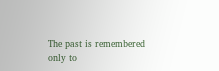The past is remembered only to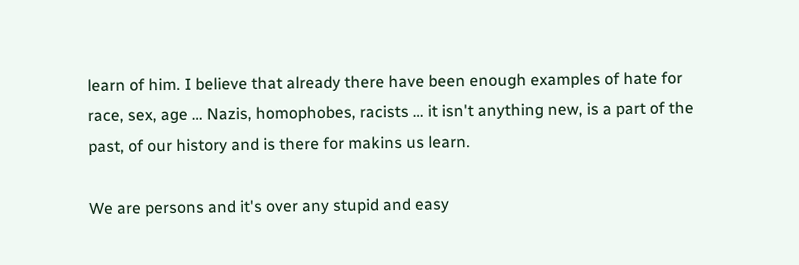learn of him. I believe that already there have been enough examples of hate for race, sex, age … Nazis, homophobes, racists … it isn't anything new, is a part of the past, of our history and is there for makins us learn.

We are persons and it's over any stupid and easy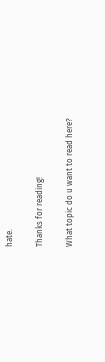hate.

Thanks for reading!

What topic do u want to read here?